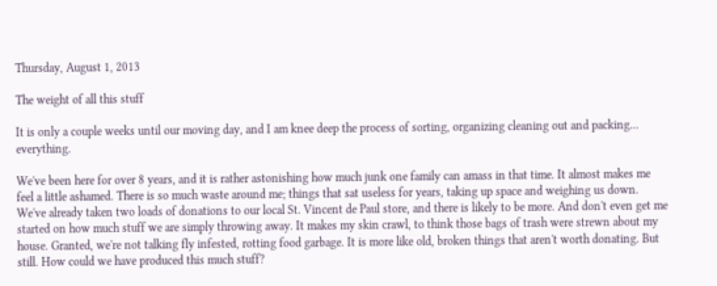Thursday, August 1, 2013

The weight of all this stuff

It is only a couple weeks until our moving day, and I am knee deep the process of sorting, organizing cleaning out and packing... everything.

We've been here for over 8 years, and it is rather astonishing how much junk one family can amass in that time. It almost makes me feel a little ashamed. There is so much waste around me; things that sat useless for years, taking up space and weighing us down. We've already taken two loads of donations to our local St. Vincent de Paul store, and there is likely to be more. And don't even get me started on how much stuff we are simply throwing away. It makes my skin crawl, to think those bags of trash were strewn about my house. Granted, we're not talking fly infested, rotting food garbage. It is more like old, broken things that aren't worth donating. But still. How could we have produced this much stuff?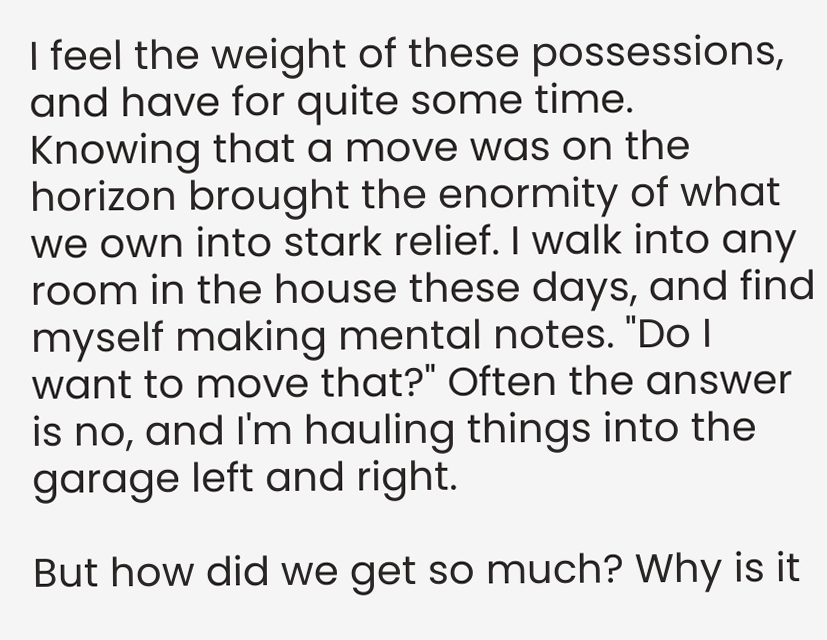I feel the weight of these possessions, and have for quite some time. Knowing that a move was on the horizon brought the enormity of what we own into stark relief. I walk into any room in the house these days, and find myself making mental notes. "Do I want to move that?" Often the answer is no, and I'm hauling things into the garage left and right.

But how did we get so much? Why is it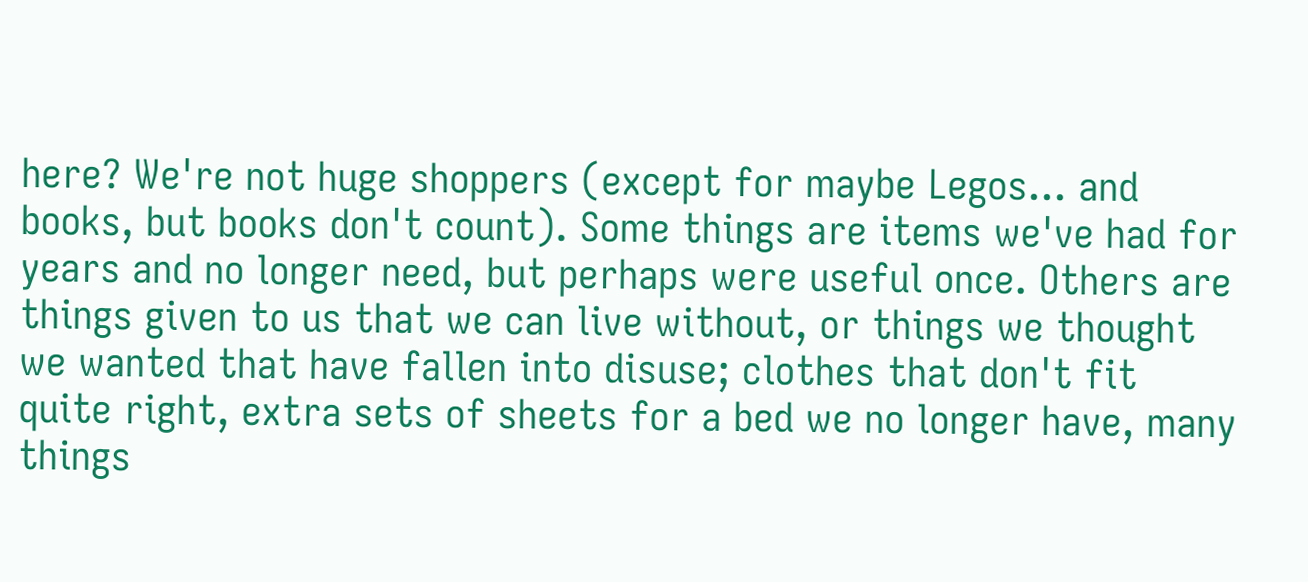here? We're not huge shoppers (except for maybe Legos... and books, but books don't count). Some things are items we've had for years and no longer need, but perhaps were useful once. Others are things given to us that we can live without, or things we thought we wanted that have fallen into disuse; clothes that don't fit quite right, extra sets of sheets for a bed we no longer have, many things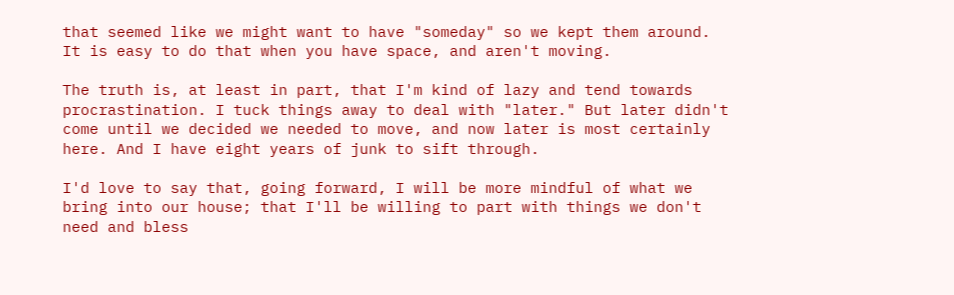that seemed like we might want to have "someday" so we kept them around. It is easy to do that when you have space, and aren't moving.

The truth is, at least in part, that I'm kind of lazy and tend towards procrastination. I tuck things away to deal with "later." But later didn't come until we decided we needed to move, and now later is most certainly here. And I have eight years of junk to sift through.

I'd love to say that, going forward, I will be more mindful of what we bring into our house; that I'll be willing to part with things we don't need and bless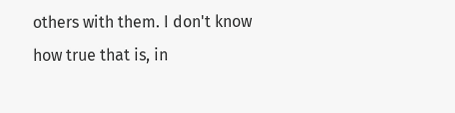others with them. I don't know how true that is, in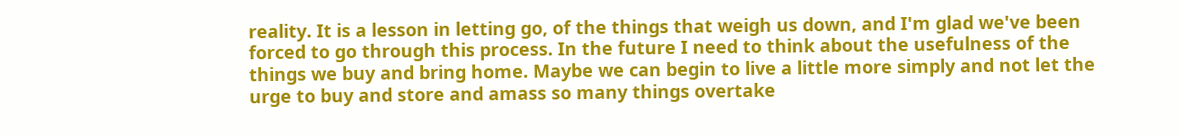reality. It is a lesson in letting go, of the things that weigh us down, and I'm glad we've been forced to go through this process. In the future I need to think about the usefulness of the things we buy and bring home. Maybe we can begin to live a little more simply and not let the urge to buy and store and amass so many things overtake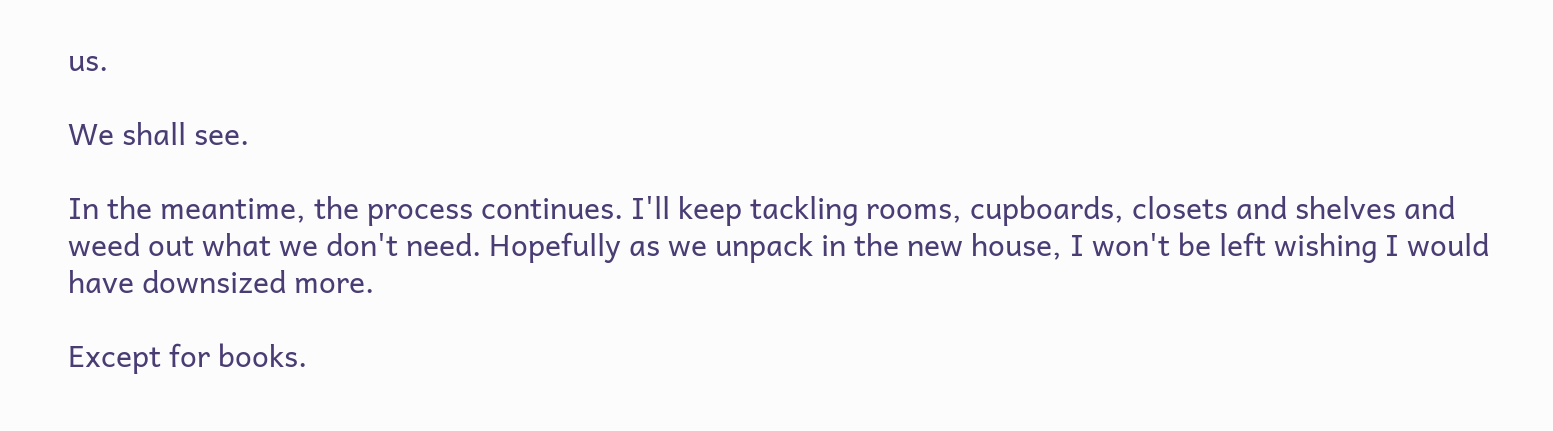us.

We shall see.

In the meantime, the process continues. I'll keep tackling rooms, cupboards, closets and shelves and weed out what we don't need. Hopefully as we unpack in the new house, I won't be left wishing I would have downsized more.

Except for books.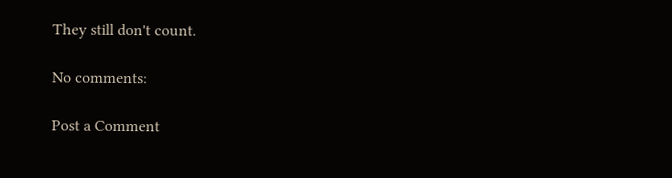They still don't count.

No comments:

Post a Comment